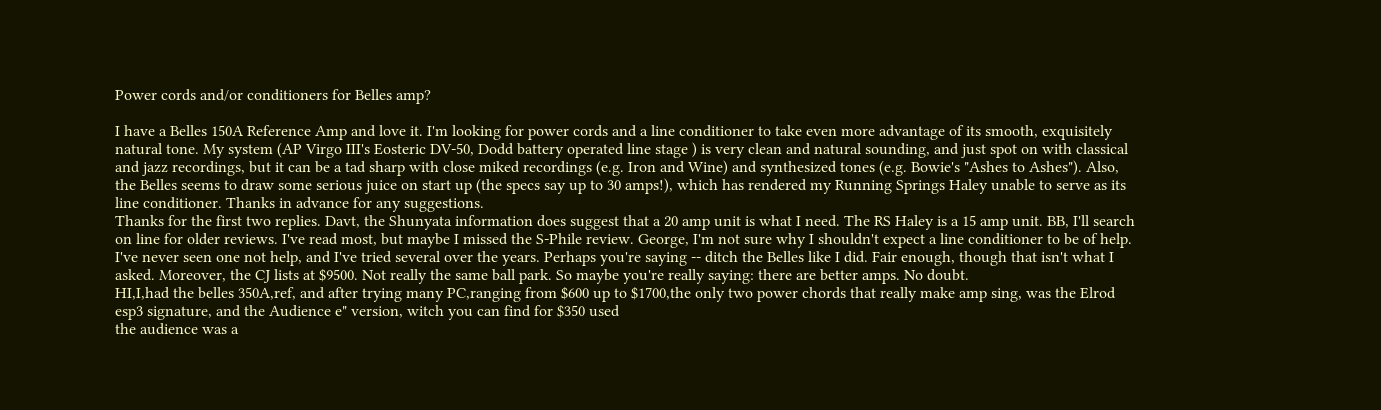Power cords and/or conditioners for Belles amp?

I have a Belles 150A Reference Amp and love it. I'm looking for power cords and a line conditioner to take even more advantage of its smooth, exquisitely natural tone. My system (AP Virgo III's Eosteric DV-50, Dodd battery operated line stage ) is very clean and natural sounding, and just spot on with classical and jazz recordings, but it can be a tad sharp with close miked recordings (e.g. Iron and Wine) and synthesized tones (e.g. Bowie's "Ashes to Ashes"). Also, the Belles seems to draw some serious juice on start up (the specs say up to 30 amps!), which has rendered my Running Springs Haley unable to serve as its line conditioner. Thanks in advance for any suggestions.
Thanks for the first two replies. Davt, the Shunyata information does suggest that a 20 amp unit is what I need. The RS Haley is a 15 amp unit. BB, I'll search on line for older reviews. I've read most, but maybe I missed the S-Phile review. George, I'm not sure why I shouldn't expect a line conditioner to be of help. I've never seen one not help, and I've tried several over the years. Perhaps you're saying -- ditch the Belles like I did. Fair enough, though that isn't what I asked. Moreover, the CJ lists at $9500. Not really the same ball park. So maybe you're really saying: there are better amps. No doubt.
HI,I,had the belles 350A,ref, and after trying many PC,ranging from $600 up to $1700,the only two power chords that really make amp sing, was the Elrod esp3 signature, and the Audience e" version, witch you can find for $350 used
the audience was a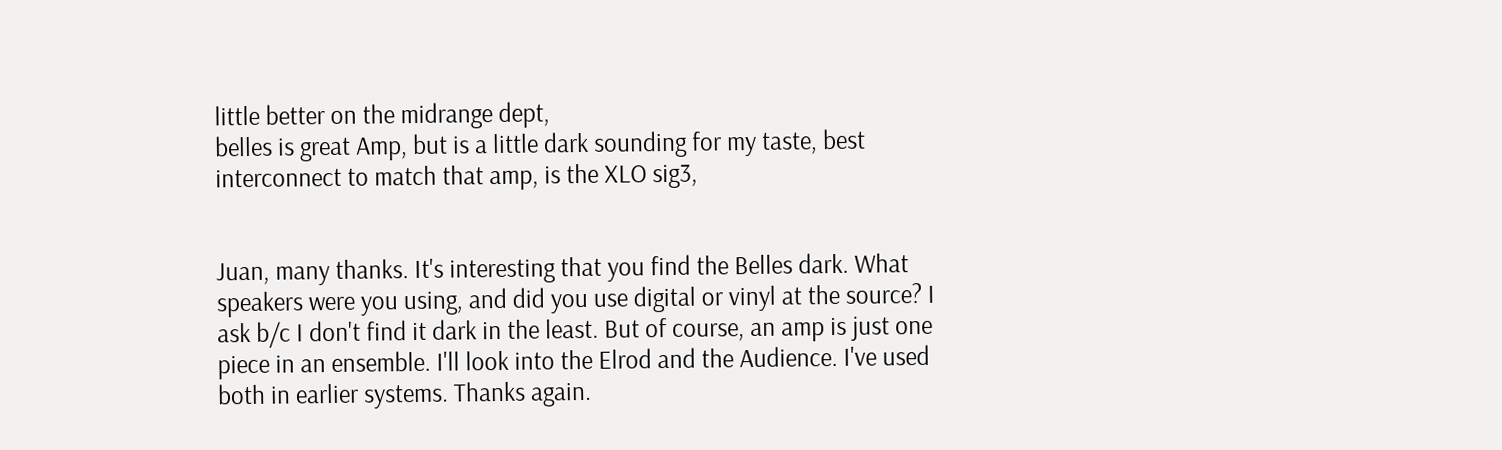little better on the midrange dept,
belles is great Amp, but is a little dark sounding for my taste, best interconnect to match that amp, is the XLO sig3,


Juan, many thanks. It's interesting that you find the Belles dark. What speakers were you using, and did you use digital or vinyl at the source? I ask b/c I don't find it dark in the least. But of course, an amp is just one piece in an ensemble. I'll look into the Elrod and the Audience. I've used both in earlier systems. Thanks again.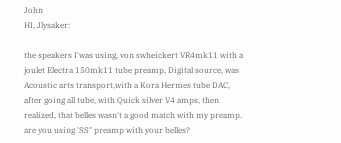John
HI, Jlysaker:

the speakers I'was using, von swheickert VR4mk11 with a joulet Electra 150mk11 tube preamp, Digital source, was Acoustic arts transport,with a Kora Hermes tube DAC, after going all tube, with Quick silver V4 amps, then realized, that belles wasn't a good match with my preamp.
are you using 'SS" preamp with your belles?